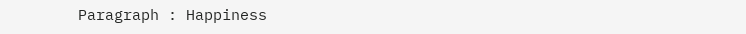Paragraph : Happiness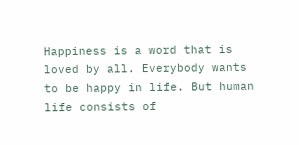Happiness is a word that is loved by all. Everybody wants to be happy in life. But human life consists of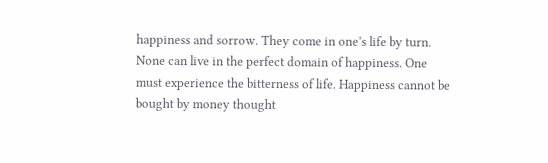happiness and sorrow. They come in one’s life by turn. None can live in the perfect domain of happiness. One must experience the bitterness of life. Happiness cannot be bought by money thought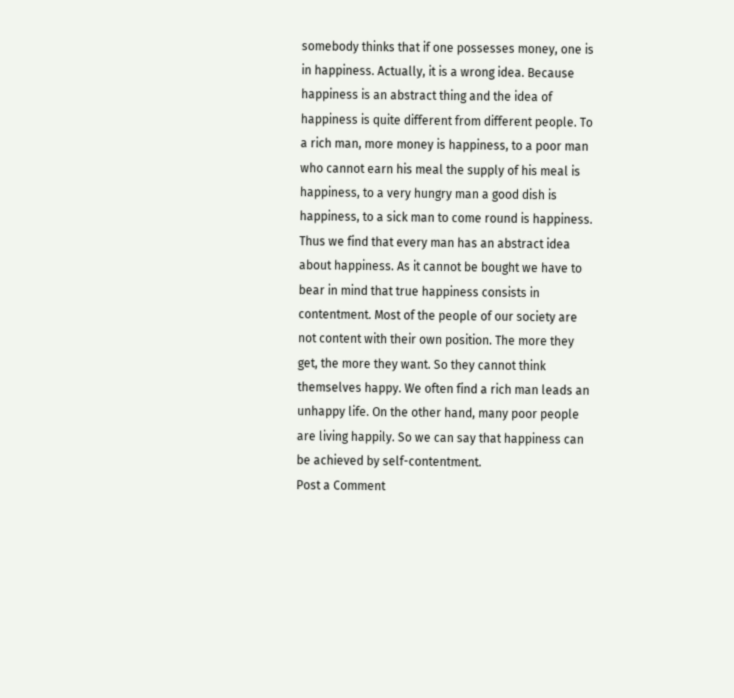somebody thinks that if one possesses money, one is in happiness. Actually, it is a wrong idea. Because happiness is an abstract thing and the idea of happiness is quite different from different people. To a rich man, more money is happiness, to a poor man who cannot earn his meal the supply of his meal is happiness, to a very hungry man a good dish is happiness, to a sick man to come round is happiness. Thus we find that every man has an abstract idea about happiness. As it cannot be bought we have to bear in mind that true happiness consists in contentment. Most of the people of our society are not content with their own position. The more they get, the more they want. So they cannot think themselves happy. We often find a rich man leads an unhappy life. On the other hand, many poor people are living happily. So we can say that happiness can be achieved by self-contentment.
Post a Comment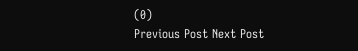(0)
Previous Post Next Post